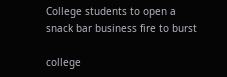College students to open a snack bar business fire to burst

college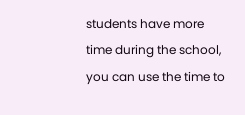students have more time during the school, you can use the time to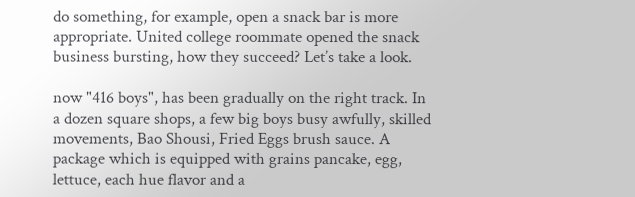do something, for example, open a snack bar is more appropriate. United college roommate opened the snack business bursting, how they succeed? Let’s take a look.

now "416 boys", has been gradually on the right track. In a dozen square shops, a few big boys busy awfully, skilled movements, Bao Shousi, Fried Eggs brush sauce. A package which is equipped with grains pancake, egg, lettuce, each hue flavor and a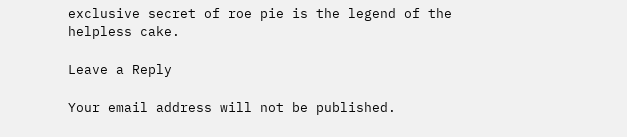exclusive secret of roe pie is the legend of the helpless cake.

Leave a Reply

Your email address will not be published.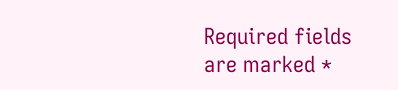Required fields are marked *